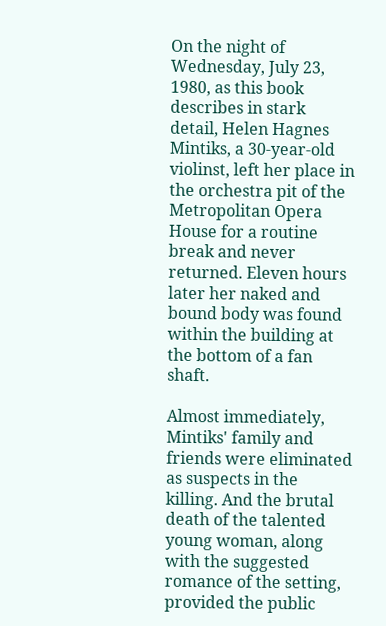On the night of Wednesday, July 23, 1980, as this book describes in stark detail, Helen Hagnes Mintiks, a 30-year-old violinst, left her place in the orchestra pit of the Metropolitan Opera House for a routine break and never returned. Eleven hours later her naked and bound body was found within the building at the bottom of a fan shaft.

Almost immediately, Mintiks' family and friends were eliminated as suspects in the killing. And the brutal death of the talented young woman, along with the suggested romance of the setting, provided the public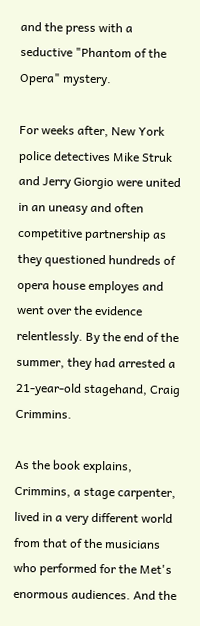and the press with a seductive "Phantom of the Opera" mystery.

For weeks after, New York police detectives Mike Struk and Jerry Giorgio were united in an uneasy and often competitive partnership as they questioned hundreds of opera house employes and went over the evidence relentlessly. By the end of the summer, they had arrested a 21-year-old stagehand, Craig Crimmins.

As the book explains, Crimmins, a stage carpenter, lived in a very different world from that of the musicians who performed for the Met's enormous audiences. And the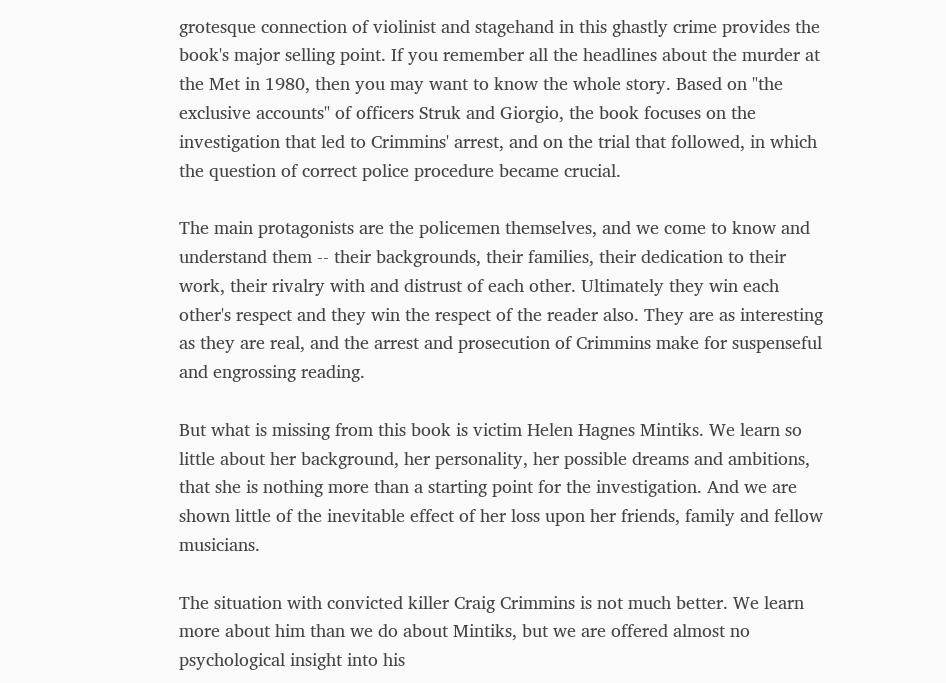grotesque connection of violinist and stagehand in this ghastly crime provides the book's major selling point. If you remember all the headlines about the murder at the Met in 1980, then you may want to know the whole story. Based on "the exclusive accounts" of officers Struk and Giorgio, the book focuses on the investigation that led to Crimmins' arrest, and on the trial that followed, in which the question of correct police procedure became crucial.

The main protagonists are the policemen themselves, and we come to know and understand them -- their backgrounds, their families, their dedication to their work, their rivalry with and distrust of each other. Ultimately they win each other's respect and they win the respect of the reader also. They are as interesting as they are real, and the arrest and prosecution of Crimmins make for suspenseful and engrossing reading.

But what is missing from this book is victim Helen Hagnes Mintiks. We learn so little about her background, her personality, her possible dreams and ambitions, that she is nothing more than a starting point for the investigation. And we are shown little of the inevitable effect of her loss upon her friends, family and fellow musicians.

The situation with convicted killer Craig Crimmins is not much better. We learn more about him than we do about Mintiks, but we are offered almost no psychological insight into his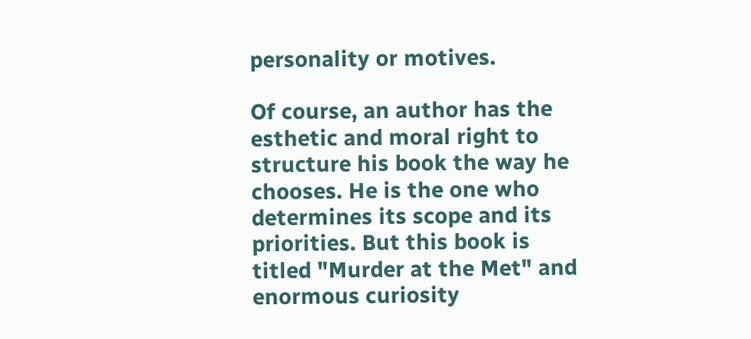personality or motives.

Of course, an author has the esthetic and moral right to structure his book the way he chooses. He is the one who determines its scope and its priorities. But this book is titled "Murder at the Met" and enormous curiosity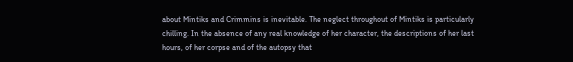about Mintiks and Crimmins is inevitable. The neglect throughout of Mintiks is particularly chilling. In the absence of any real knowledge of her character, the descriptions of her last hours, of her corpse and of the autopsy that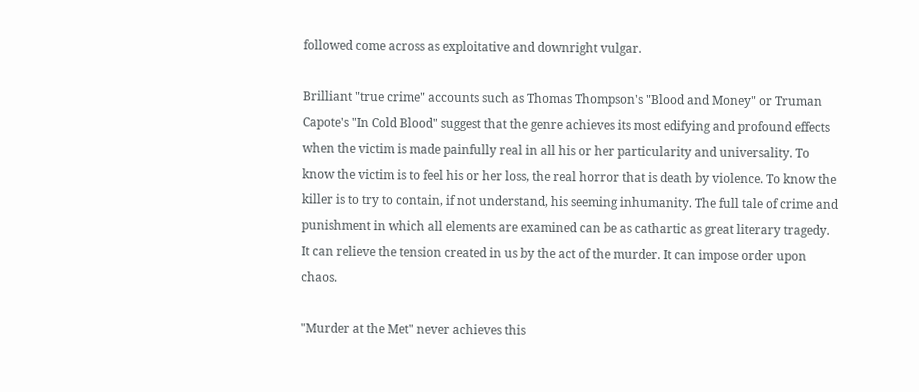followed come across as exploitative and downright vulgar.

Brilliant "true crime" accounts such as Thomas Thompson's "Blood and Money" or Truman Capote's "In Cold Blood" suggest that the genre achieves its most edifying and profound effects when the victim is made painfully real in all his or her particularity and universality. To know the victim is to feel his or her loss, the real horror that is death by violence. To know the killer is to try to contain, if not understand, his seeming inhumanity. The full tale of crime and punishment in which all elements are examined can be as cathartic as great literary tragedy. It can relieve the tension created in us by the act of the murder. It can impose order upon chaos.

"Murder at the Met" never achieves this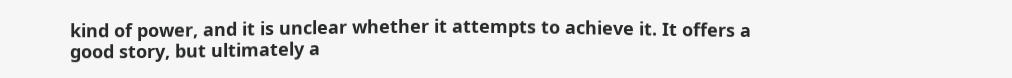kind of power, and it is unclear whether it attempts to achieve it. It offers a good story, but ultimately a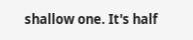shallow one. It's half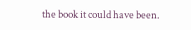the book it could have been.